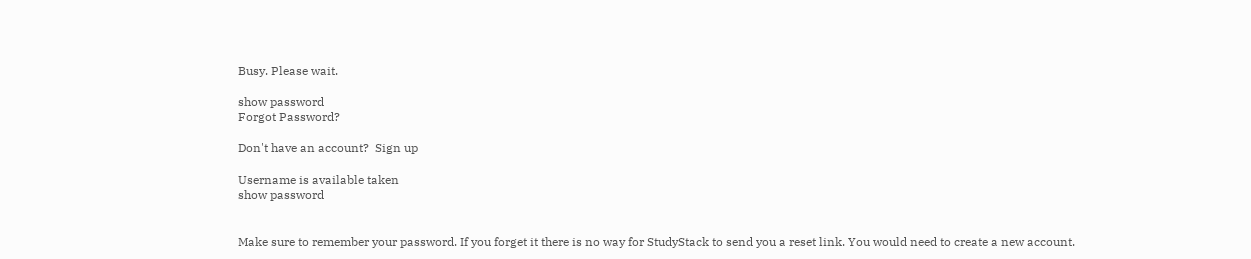Busy. Please wait.

show password
Forgot Password?

Don't have an account?  Sign up

Username is available taken
show password


Make sure to remember your password. If you forget it there is no way for StudyStack to send you a reset link. You would need to create a new account.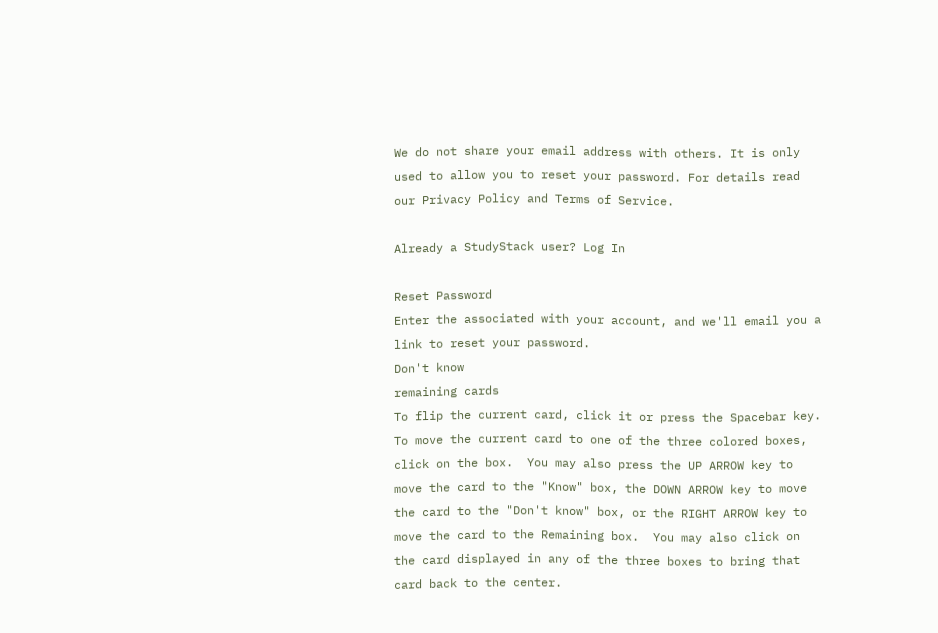We do not share your email address with others. It is only used to allow you to reset your password. For details read our Privacy Policy and Terms of Service.

Already a StudyStack user? Log In

Reset Password
Enter the associated with your account, and we'll email you a link to reset your password.
Don't know
remaining cards
To flip the current card, click it or press the Spacebar key.  To move the current card to one of the three colored boxes, click on the box.  You may also press the UP ARROW key to move the card to the "Know" box, the DOWN ARROW key to move the card to the "Don't know" box, or the RIGHT ARROW key to move the card to the Remaining box.  You may also click on the card displayed in any of the three boxes to bring that card back to the center.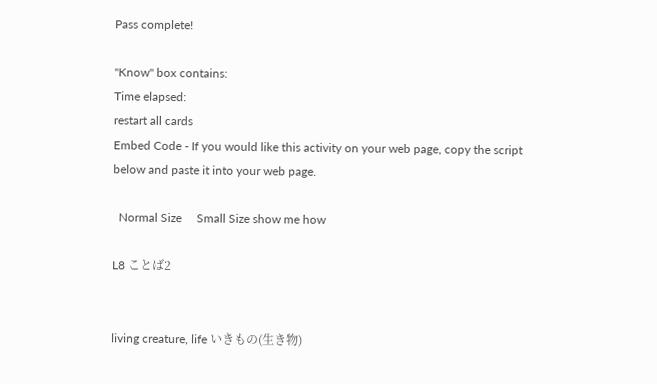Pass complete!

"Know" box contains:
Time elapsed:
restart all cards
Embed Code - If you would like this activity on your web page, copy the script below and paste it into your web page.

  Normal Size     Small Size show me how

L8 ことば2


living creature, life いきもの(生き物)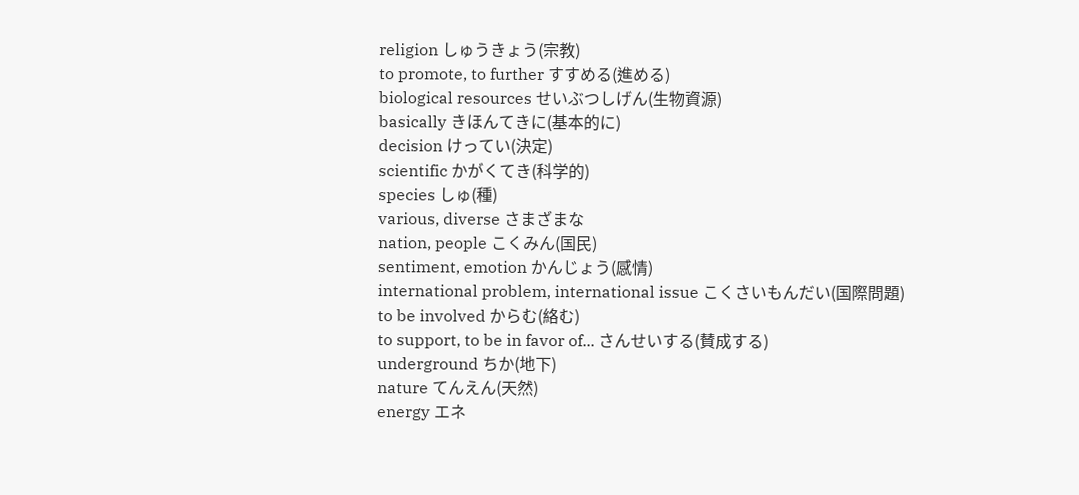religion しゅうきょう(宗教)
to promote, to further すすめる(進める)
biological resources せいぶつしげん(生物資源)
basically きほんてきに(基本的に)
decision けってい(決定)
scientific かがくてき(科学的)
species しゅ(種)
various, diverse さまざまな
nation, people こくみん(国民)
sentiment, emotion かんじょう(感情)
international problem, international issue こくさいもんだい(国際問題)
to be involved からむ(絡む)
to support, to be in favor of... さんせいする(賛成する)
underground ちか(地下)
nature てんえん(天然)
energy エネ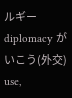ルギー
diplomacy がいこう(外交)
use,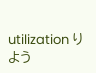utilization りよう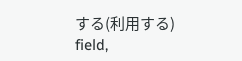する(利用する)
field,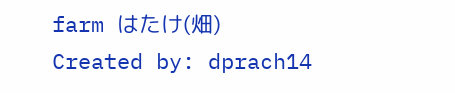farm はたけ(畑)
Created by: dprach14